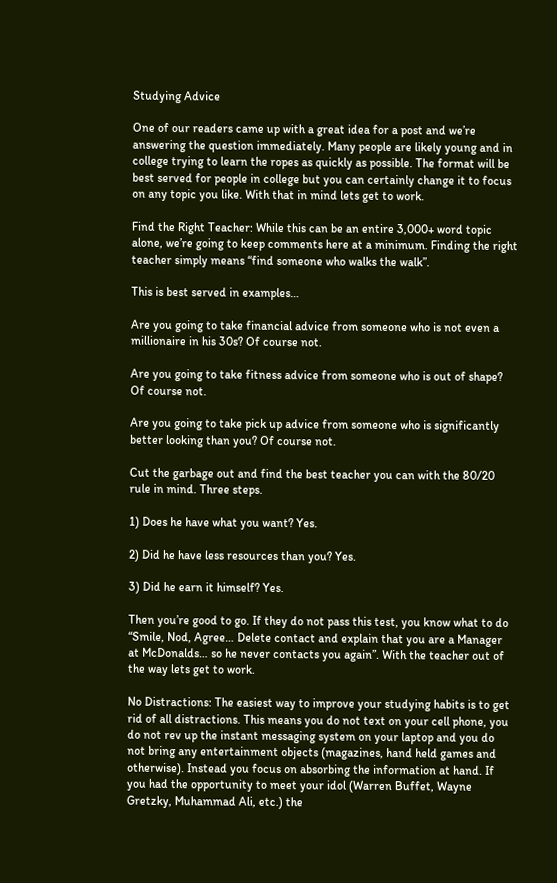Studying Advice

One of our readers came up with a great idea for a post and we’re answering the question immediately. Many people are likely young and in college trying to learn the ropes as quickly as possible. The format will be best served for people in college but you can certainly change it to focus on any topic you like. With that in mind lets get to work.

Find the Right Teacher: While this can be an entire 3,000+ word topic alone, we’re going to keep comments here at a minimum. Finding the right teacher simply means “find someone who walks the walk”.

This is best served in examples…

Are you going to take financial advice from someone who is not even a millionaire in his 30s? Of course not.

Are you going to take fitness advice from someone who is out of shape? Of course not.

Are you going to take pick up advice from someone who is significantly better looking than you? Of course not.

Cut the garbage out and find the best teacher you can with the 80/20 rule in mind. Three steps.

1) Does he have what you want? Yes.

2) Did he have less resources than you? Yes.

3) Did he earn it himself? Yes.

Then you’re good to go. If they do not pass this test, you know what to do “Smile, Nod, Agree… Delete contact and explain that you are a Manager at McDonalds… so he never contacts you again”. With the teacher out of the way lets get to work.

No Distractions: The easiest way to improve your studying habits is to get rid of all distractions. This means you do not text on your cell phone, you do not rev up the instant messaging system on your laptop and you do not bring any entertainment objects (magazines, hand held games and otherwise). Instead you focus on absorbing the information at hand. If you had the opportunity to meet your idol (Warren Buffet, Wayne Gretzky, Muhammad Ali, etc.) the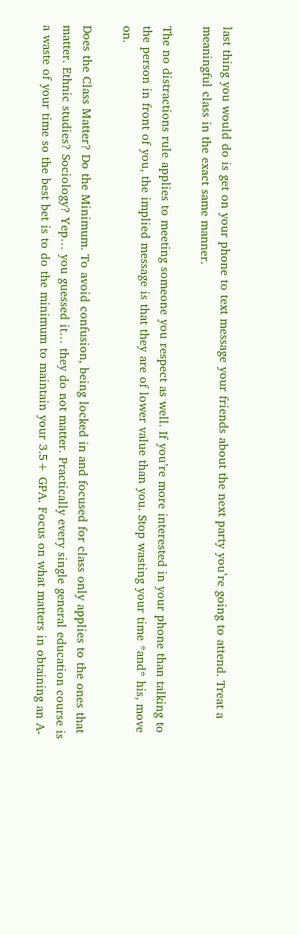last thing you would do is get on your phone to text message your friends about the next party you’re going to attend. Treat a meaningful class in the exact same manner.

The no distractions rule applies to meeting someone you respect as well. If you’re more interested in your phone than talking to the person in front of you, the implied message is that they are of lower value than you. Stop wasting your time *and* his, move on.

Does the Class Matter? Do the Minimum. To avoid confusion, being locked in and focused for class only applies to the ones that matter. Ethnic studies? Sociology? Yep… you guessed it… they do not matter. Practically every single general education course is a waste of your time so the best bet is to do the minimum to maintain your 3.5+ GPA. Focus on what matters in obtaining an A-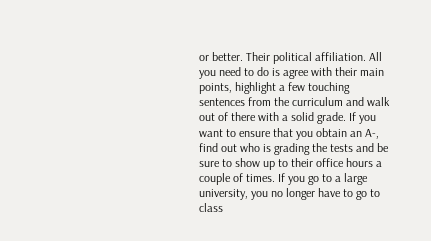or better. Their political affiliation. All you need to do is agree with their main points, highlight a few touching sentences from the curriculum and walk out of there with a solid grade. If you want to ensure that you obtain an A-, find out who is grading the tests and be sure to show up to their office hours a couple of times. If you go to a large university, you no longer have to go to class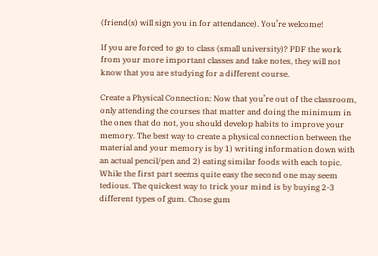(friend(s) will sign you in for attendance). You’re welcome!

If you are forced to go to class (small university)? PDF the work from your more important classes and take notes, they will not know that you are studying for a different course.

Create a Physical Connection: Now that you’re out of the classroom, only attending the courses that matter and doing the minimum in the ones that do not, you should develop habits to improve your memory. The best way to create a physical connection between the material and your memory is by 1) writing information down with an actual pencil/pen and 2) eating similar foods with each topic. While the first part seems quite easy the second one may seem tedious. The quickest way to trick your mind is by buying 2-3 different types of gum. Chose gum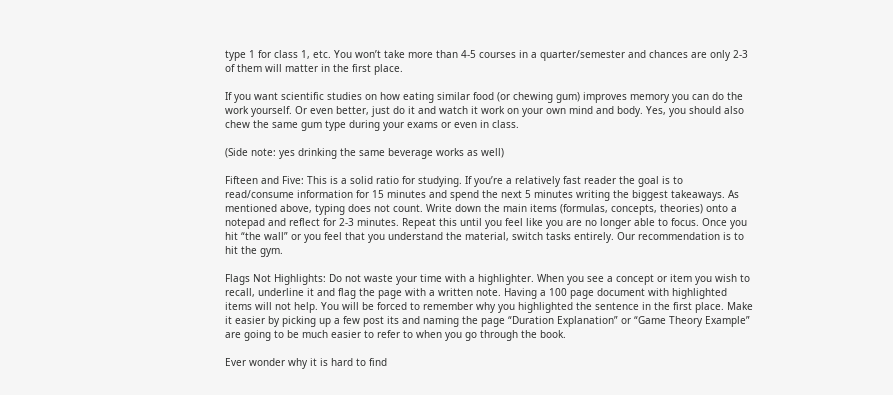type 1 for class 1, etc. You won’t take more than 4-5 courses in a quarter/semester and chances are only 2-3 of them will matter in the first place.

If you want scientific studies on how eating similar food (or chewing gum) improves memory you can do the work yourself. Or even better, just do it and watch it work on your own mind and body. Yes, you should also chew the same gum type during your exams or even in class.

(Side note: yes drinking the same beverage works as well)

Fifteen and Five: This is a solid ratio for studying. If you’re a relatively fast reader the goal is to read/consume information for 15 minutes and spend the next 5 minutes writing the biggest takeaways. As mentioned above, typing does not count. Write down the main items (formulas, concepts, theories) onto a notepad and reflect for 2-3 minutes. Repeat this until you feel like you are no longer able to focus. Once you hit “the wall” or you feel that you understand the material, switch tasks entirely. Our recommendation is to hit the gym.

Flags Not Highlights: Do not waste your time with a highlighter. When you see a concept or item you wish to recall, underline it and flag the page with a written note. Having a 100 page document with highlighted items will not help. You will be forced to remember why you highlighted the sentence in the first place. Make it easier by picking up a few post its and naming the page “Duration Explanation” or “Game Theory Example” are going to be much easier to refer to when you go through the book.

Ever wonder why it is hard to find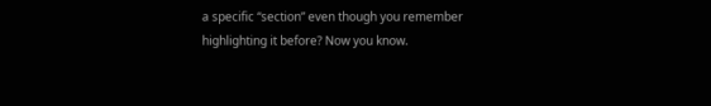a specific “section” even though you remember highlighting it before? Now you know.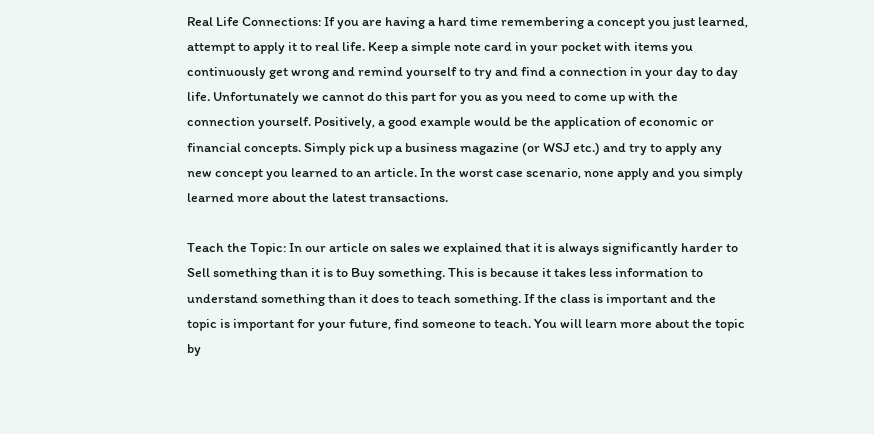Real Life Connections: If you are having a hard time remembering a concept you just learned, attempt to apply it to real life. Keep a simple note card in your pocket with items you continuously get wrong and remind yourself to try and find a connection in your day to day life. Unfortunately we cannot do this part for you as you need to come up with the connection yourself. Positively, a good example would be the application of economic or financial concepts. Simply pick up a business magazine (or WSJ etc.) and try to apply any new concept you learned to an article. In the worst case scenario, none apply and you simply learned more about the latest transactions.

Teach the Topic: In our article on sales we explained that it is always significantly harder to Sell something than it is to Buy something. This is because it takes less information to understand something than it does to teach something. If the class is important and the topic is important for your future, find someone to teach. You will learn more about the topic by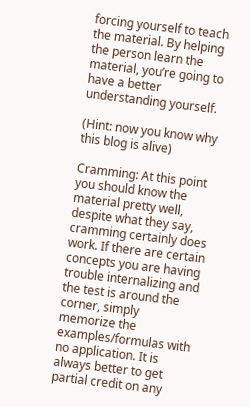forcing yourself to teach the material. By helping the person learn the material, you’re going to have a better understanding yourself.

(Hint: now you know why this blog is alive)

Cramming: At this point you should know the material pretty well, despite what they say, cramming certainly does work. If there are certain concepts you are having trouble internalizing and the test is around the corner, simply memorize the examples/formulas with no application. It is always better to get partial credit on any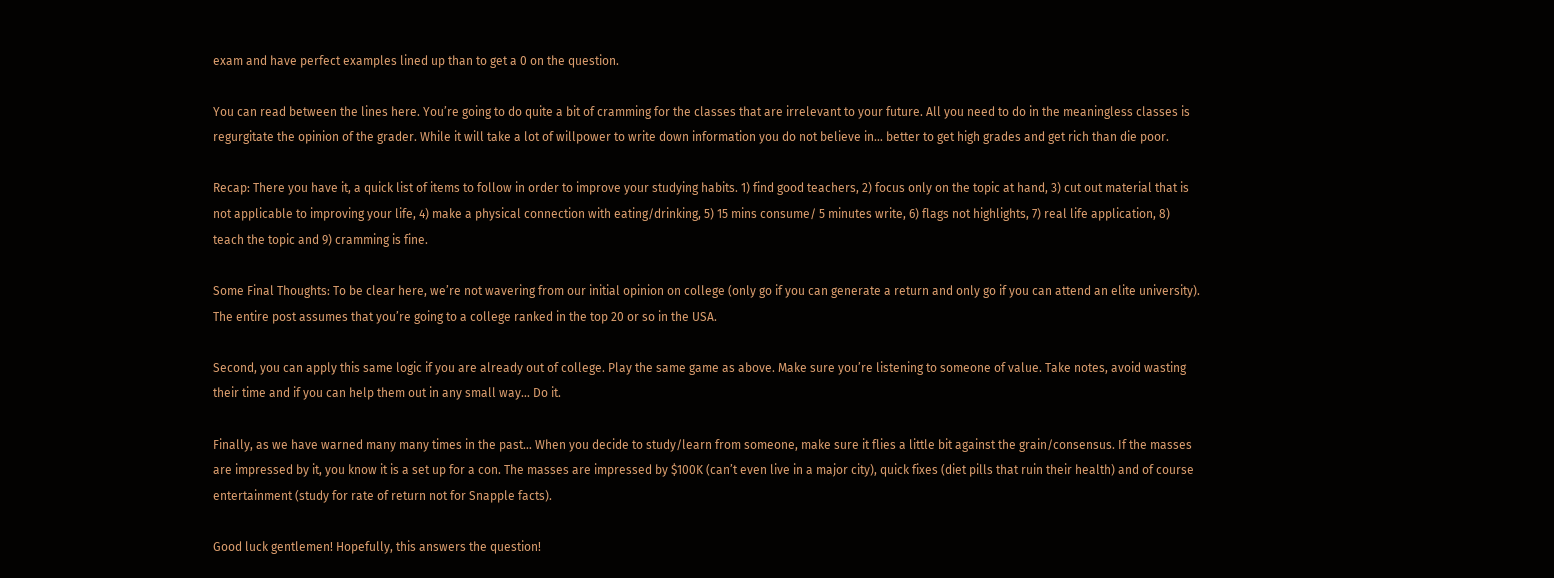exam and have perfect examples lined up than to get a 0 on the question.

You can read between the lines here. You’re going to do quite a bit of cramming for the classes that are irrelevant to your future. All you need to do in the meaningless classes is regurgitate the opinion of the grader. While it will take a lot of willpower to write down information you do not believe in… better to get high grades and get rich than die poor.

Recap: There you have it, a quick list of items to follow in order to improve your studying habits. 1) find good teachers, 2) focus only on the topic at hand, 3) cut out material that is not applicable to improving your life, 4) make a physical connection with eating/drinking, 5) 15 mins consume/ 5 minutes write, 6) flags not highlights, 7) real life application, 8) teach the topic and 9) cramming is fine.

Some Final Thoughts: To be clear here, we’re not wavering from our initial opinion on college (only go if you can generate a return and only go if you can attend an elite university). The entire post assumes that you’re going to a college ranked in the top 20 or so in the USA.

Second, you can apply this same logic if you are already out of college. Play the same game as above. Make sure you’re listening to someone of value. Take notes, avoid wasting their time and if you can help them out in any small way… Do it.

Finally, as we have warned many many times in the past… When you decide to study/learn from someone, make sure it flies a little bit against the grain/consensus. If the masses are impressed by it, you know it is a set up for a con. The masses are impressed by $100K (can’t even live in a major city), quick fixes (diet pills that ruin their health) and of course entertainment (study for rate of return not for Snapple facts).

Good luck gentlemen! Hopefully, this answers the question!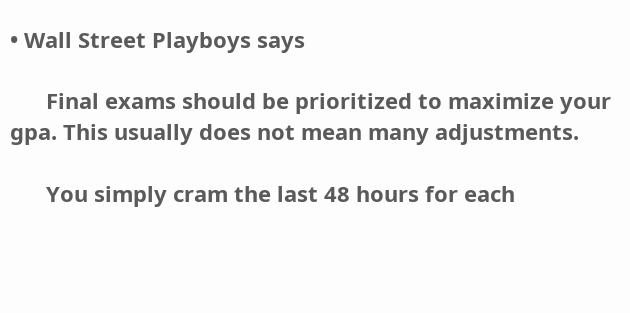• Wall Street Playboys says

      Final exams should be prioritized to maximize your gpa. This usually does not mean many adjustments.

      You simply cram the last 48 hours for each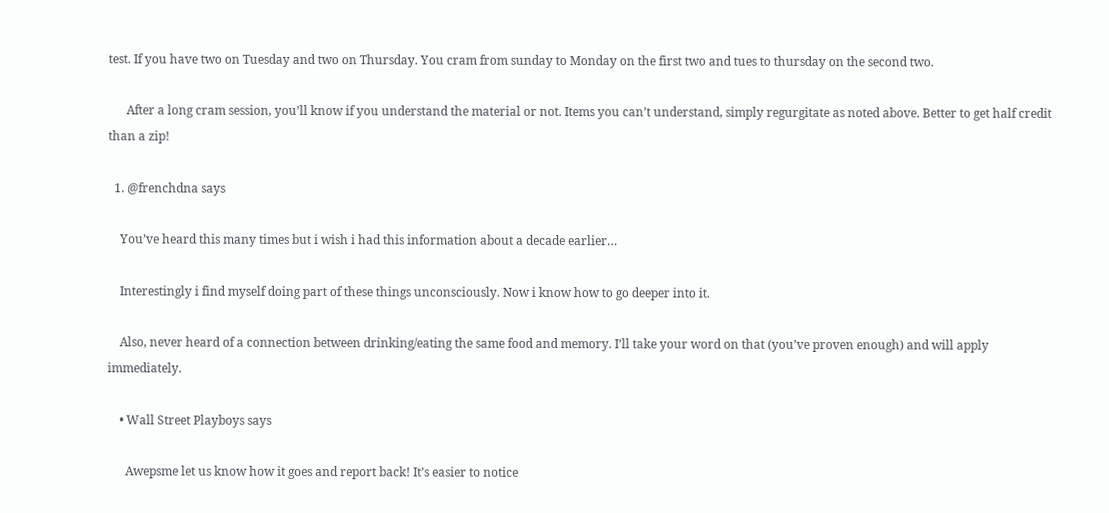test. If you have two on Tuesday and two on Thursday. You cram from sunday to Monday on the first two and tues to thursday on the second two.

      After a long cram session, you’ll know if you understand the material or not. Items you can’t understand, simply regurgitate as noted above. Better to get half credit than a zip!

  1. @frenchdna says

    You’ve heard this many times but i wish i had this information about a decade earlier…

    Interestingly i find myself doing part of these things unconsciously. Now i know how to go deeper into it.

    Also, never heard of a connection between drinking/eating the same food and memory. I’ll take your word on that (you’ve proven enough) and will apply immediately.

    • Wall Street Playboys says

      Awepsme let us know how it goes and report back! It’s easier to notice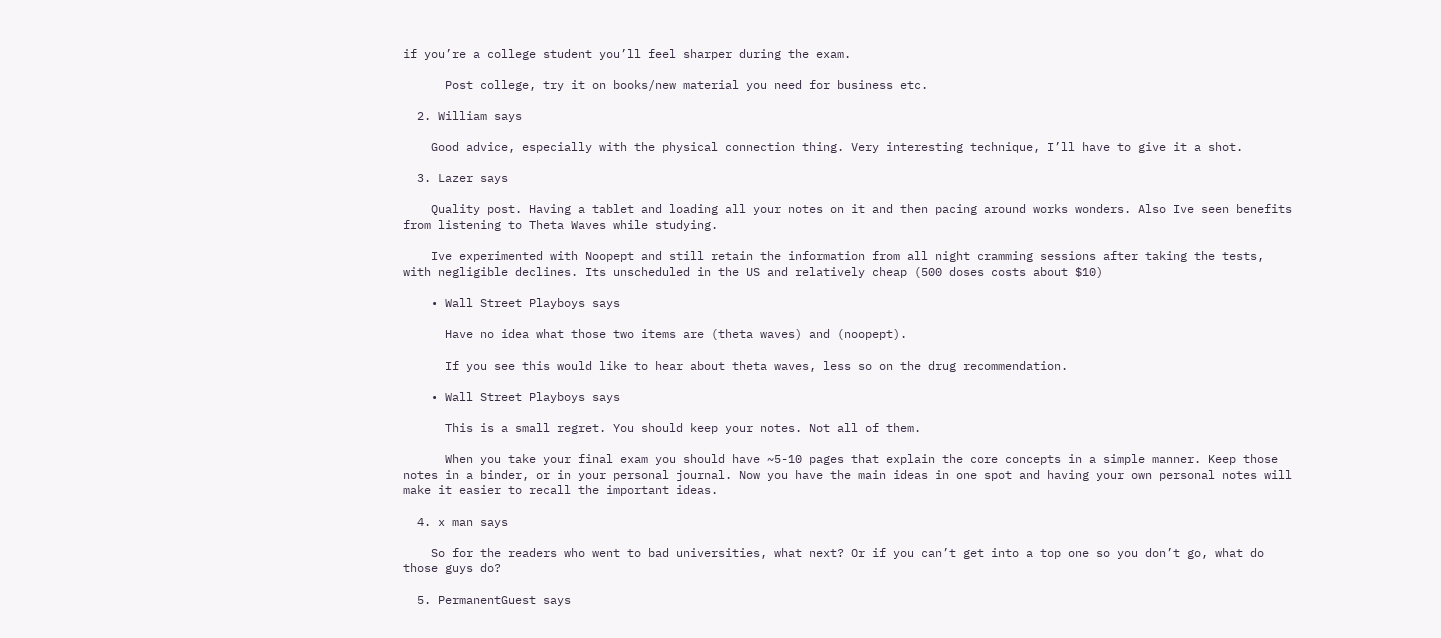if you’re a college student you’ll feel sharper during the exam.

      Post college, try it on books/new material you need for business etc.

  2. William says

    Good advice, especially with the physical connection thing. Very interesting technique, I’ll have to give it a shot.

  3. Lazer says

    Quality post. Having a tablet and loading all your notes on it and then pacing around works wonders. Also Ive seen benefits from listening to Theta Waves while studying.

    Ive experimented with Noopept and still retain the information from all night cramming sessions after taking the tests, with negligible declines. Its unscheduled in the US and relatively cheap (500 doses costs about $10)

    • Wall Street Playboys says

      Have no idea what those two items are (theta waves) and (noopept).

      If you see this would like to hear about theta waves, less so on the drug recommendation.

    • Wall Street Playboys says

      This is a small regret. You should keep your notes. Not all of them.

      When you take your final exam you should have ~5-10 pages that explain the core concepts in a simple manner. Keep those notes in a binder, or in your personal journal. Now you have the main ideas in one spot and having your own personal notes will make it easier to recall the important ideas.

  4. x man says

    So for the readers who went to bad universities, what next? Or if you can’t get into a top one so you don’t go, what do those guys do?

  5. PermanentGuest says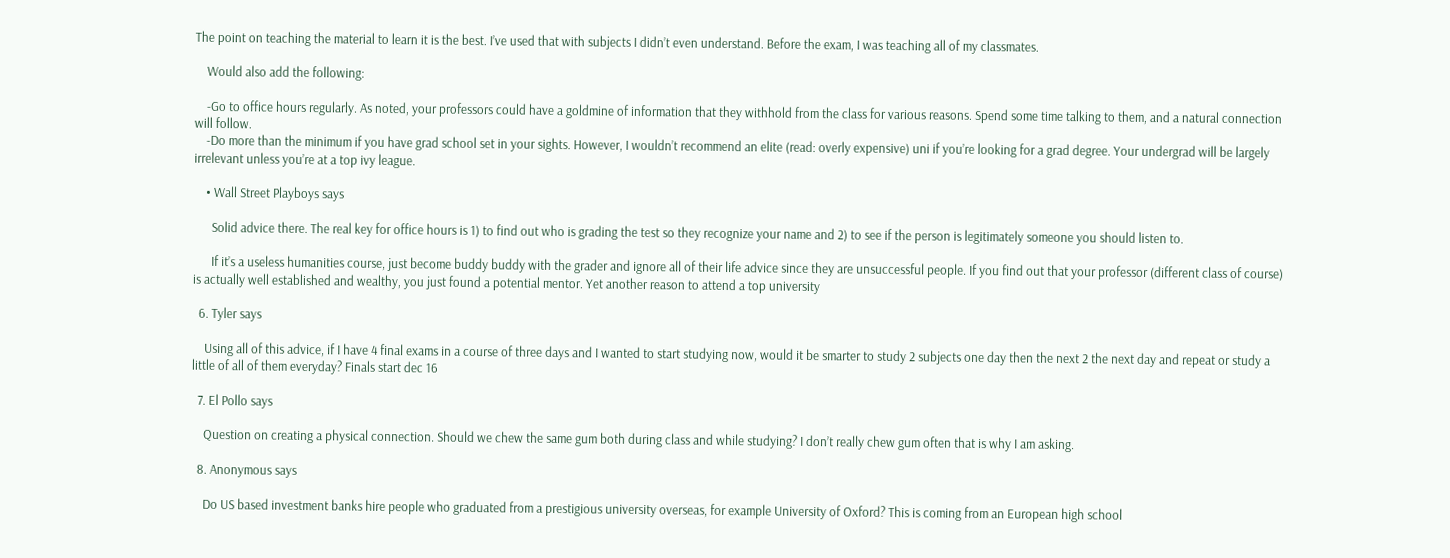The point on teaching the material to learn it is the best. I’ve used that with subjects I didn’t even understand. Before the exam, I was teaching all of my classmates.

    Would also add the following:

    -Go to office hours regularly. As noted, your professors could have a goldmine of information that they withhold from the class for various reasons. Spend some time talking to them, and a natural connection will follow.
    -Do more than the minimum if you have grad school set in your sights. However, I wouldn’t recommend an elite (read: overly expensive) uni if you’re looking for a grad degree. Your undergrad will be largely irrelevant unless you’re at a top ivy league.

    • Wall Street Playboys says

      Solid advice there. The real key for office hours is 1) to find out who is grading the test so they recognize your name and 2) to see if the person is legitimately someone you should listen to.

      If it’s a useless humanities course, just become buddy buddy with the grader and ignore all of their life advice since they are unsuccessful people. If you find out that your professor (different class of course) is actually well established and wealthy, you just found a potential mentor. Yet another reason to attend a top university

  6. Tyler says

    Using all of this advice, if I have 4 final exams in a course of three days and I wanted to start studying now, would it be smarter to study 2 subjects one day then the next 2 the next day and repeat or study a little of all of them everyday? Finals start dec 16

  7. El Pollo says

    Question on creating a physical connection. Should we chew the same gum both during class and while studying? I don’t really chew gum often that is why I am asking.

  8. Anonymous says

    Do US based investment banks hire people who graduated from a prestigious university overseas, for example University of Oxford? This is coming from an European high school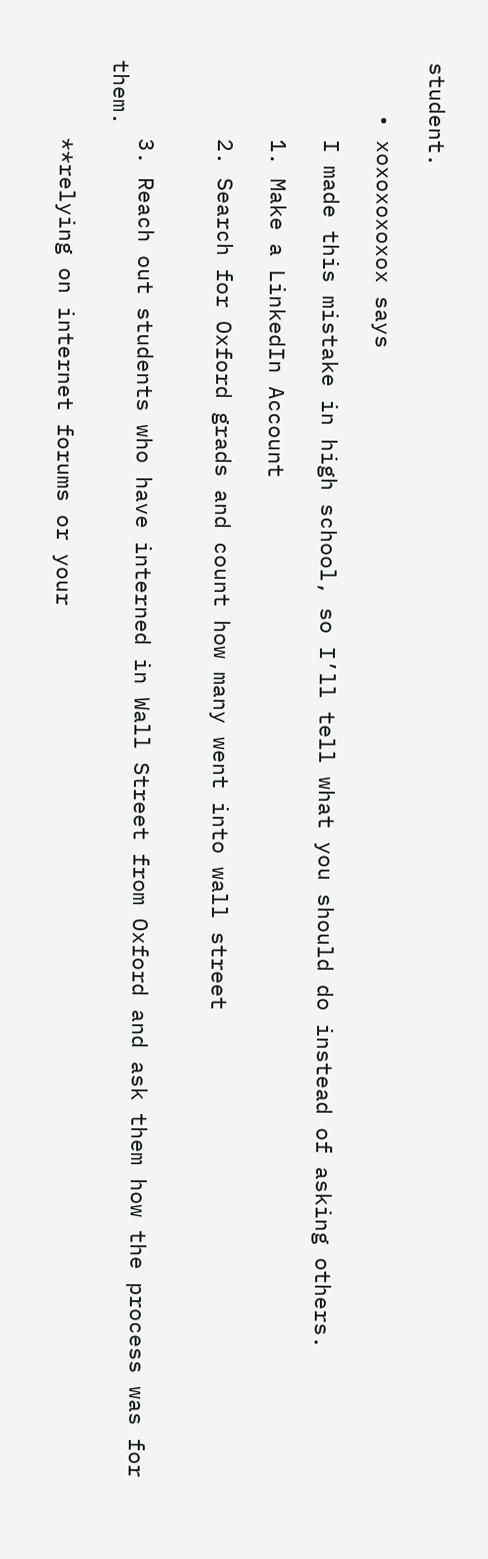student.

    • xoxoxoxoxox says

      I made this mistake in high school, so I’ll tell what you should do instead of asking others.

      1. Make a LinkedIn Account

      2. Search for Oxford grads and count how many went into wall street


      3. Reach out students who have interned in Wall Street from Oxford and ask them how the process was for them.

      **relying on internet forums or your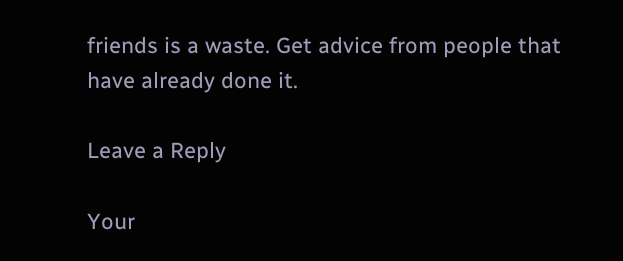friends is a waste. Get advice from people that have already done it.

Leave a Reply

Your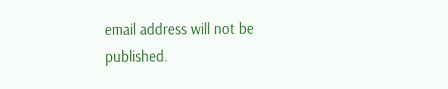email address will not be published.